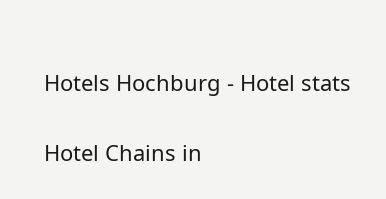Hotels Hochburg - Hotel stats

Hotel Chains in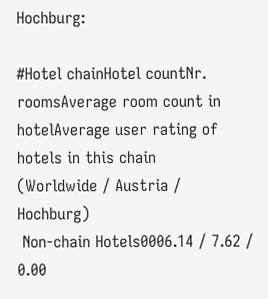Hochburg:

#Hotel chainHotel countNr. roomsAverage room count in hotelAverage user rating of hotels in this chain
(Worldwide / Austria / Hochburg)
 Non-chain Hotels0006.14 / 7.62 / 0.00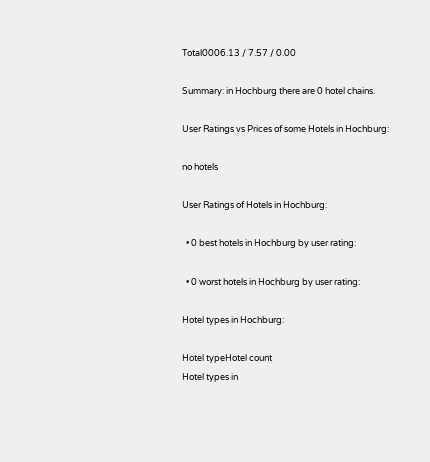Total0006.13 / 7.57 / 0.00

Summary: in Hochburg there are 0 hotel chains.

User Ratings vs Prices of some Hotels in Hochburg:

no hotels

User Ratings of Hotels in Hochburg:

  • 0 best hotels in Hochburg by user rating:

  • 0 worst hotels in Hochburg by user rating:

Hotel types in Hochburg:

Hotel typeHotel count
Hotel types in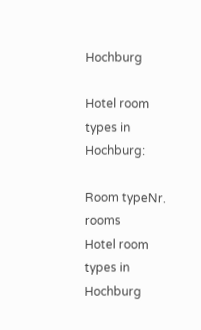Hochburg

Hotel room types in Hochburg:

Room typeNr. rooms
Hotel room types in Hochburg